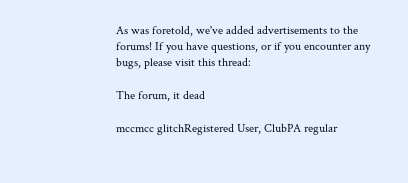As was foretold, we've added advertisements to the forums! If you have questions, or if you encounter any bugs, please visit this thread:

The forum, it dead

mccmcc glitchRegistered User, ClubPA regular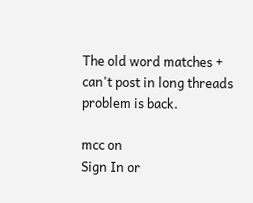The old word matches + can't post in long threads problem is back.

mcc on
Sign In or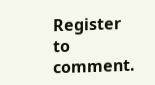Register to comment.